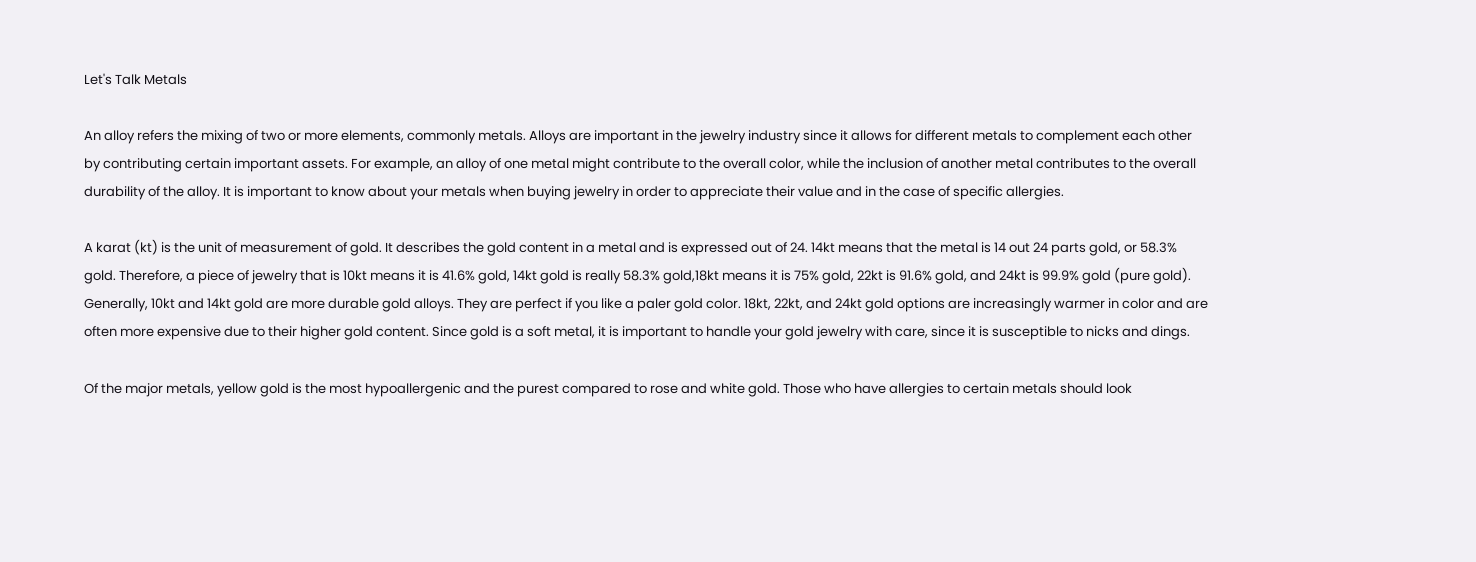Let's Talk Metals

An alloy refers the mixing of two or more elements, commonly metals. Alloys are important in the jewelry industry since it allows for different metals to complement each other by contributing certain important assets. For example, an alloy of one metal might contribute to the overall color, while the inclusion of another metal contributes to the overall durability of the alloy. It is important to know about your metals when buying jewelry in order to appreciate their value and in the case of specific allergies.

A karat (kt) is the unit of measurement of gold. It describes the gold content in a metal and is expressed out of 24. 14kt means that the metal is 14 out 24 parts gold, or 58.3% gold. Therefore, a piece of jewelry that is 10kt means it is 41.6% gold, 14kt gold is really 58.3% gold,18kt means it is 75% gold, 22kt is 91.6% gold, and 24kt is 99.9% gold (pure gold). Generally, 10kt and 14kt gold are more durable gold alloys. They are perfect if you like a paler gold color. 18kt, 22kt, and 24kt gold options are increasingly warmer in color and are often more expensive due to their higher gold content. Since gold is a soft metal, it is important to handle your gold jewelry with care, since it is susceptible to nicks and dings.

Of the major metals, yellow gold is the most hypoallergenic and the purest compared to rose and white gold. Those who have allergies to certain metals should look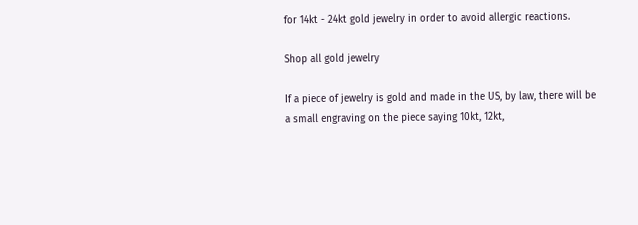for 14kt - 24kt gold jewelry in order to avoid allergic reactions.

Shop all gold jewelry

If a piece of jewelry is gold and made in the US, by law, there will be a small engraving on the piece saying 10kt, 12kt,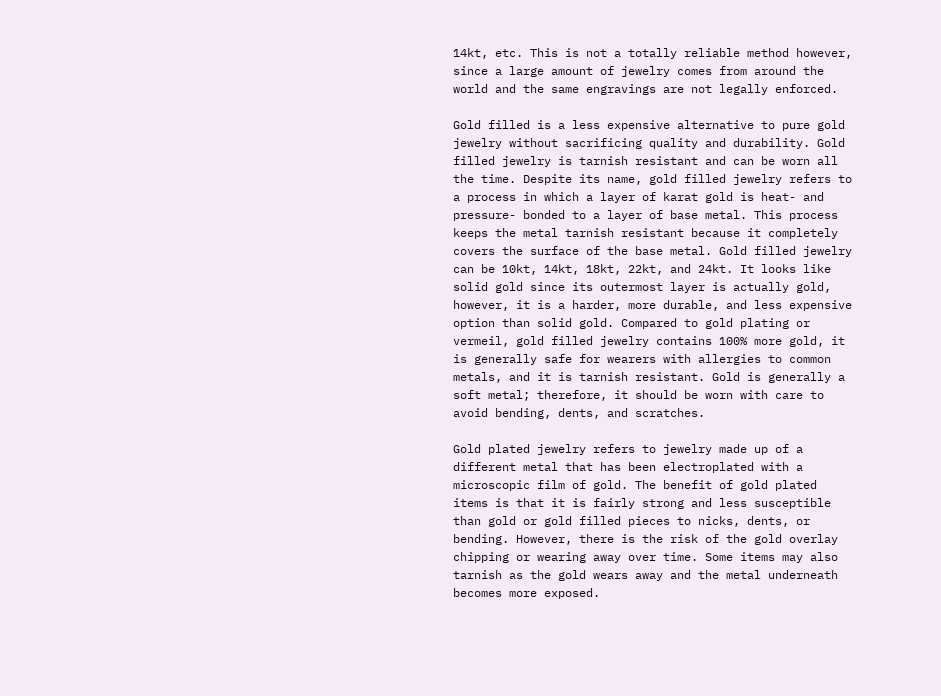14kt, etc. This is not a totally reliable method however, since a large amount of jewelry comes from around the world and the same engravings are not legally enforced.

Gold filled is a less expensive alternative to pure gold jewelry without sacrificing quality and durability. Gold filled jewelry is tarnish resistant and can be worn all the time. Despite its name, gold filled jewelry refers to a process in which a layer of karat gold is heat- and pressure- bonded to a layer of base metal. This process keeps the metal tarnish resistant because it completely covers the surface of the base metal. Gold filled jewelry can be 10kt, 14kt, 18kt, 22kt, and 24kt. It looks like solid gold since its outermost layer is actually gold, however, it is a harder, more durable, and less expensive option than solid gold. Compared to gold plating or vermeil, gold filled jewelry contains 100% more gold, it is generally safe for wearers with allergies to common metals, and it is tarnish resistant. Gold is generally a soft metal; therefore, it should be worn with care to avoid bending, dents, and scratches.

Gold plated jewelry refers to jewelry made up of a different metal that has been electroplated with a microscopic film of gold. The benefit of gold plated items is that it is fairly strong and less susceptible than gold or gold filled pieces to nicks, dents, or bending. However, there is the risk of the gold overlay chipping or wearing away over time. Some items may also tarnish as the gold wears away and the metal underneath becomes more exposed.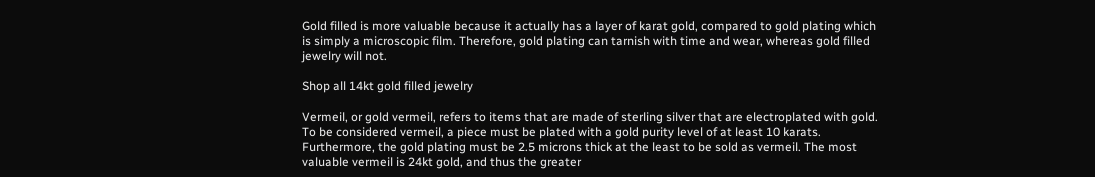Gold filled is more valuable because it actually has a layer of karat gold, compared to gold plating which is simply a microscopic film. Therefore, gold plating can tarnish with time and wear, whereas gold filled jewelry will not.

Shop all 14kt gold filled jewelry

Vermeil, or gold vermeil, refers to items that are made of sterling silver that are electroplated with gold. To be considered vermeil, a piece must be plated with a gold purity level of at least 10 karats. Furthermore, the gold plating must be 2.5 microns thick at the least to be sold as vermeil. The most valuable vermeil is 24kt gold, and thus the greater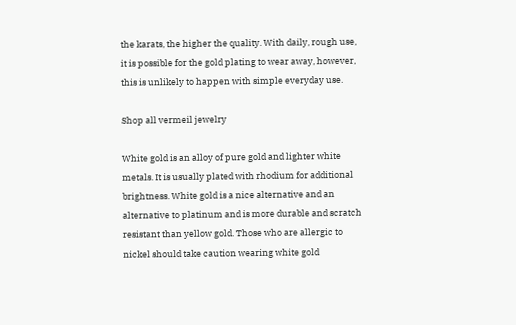the karats, the higher the quality. With daily, rough use, it is possible for the gold plating to wear away, however, this is unlikely to happen with simple everyday use.

Shop all vermeil jewelry

White gold is an alloy of pure gold and lighter white metals. It is usually plated with rhodium for additional brightness. White gold is a nice alternative and an alternative to platinum and is more durable and scratch resistant than yellow gold. Those who are allergic to nickel should take caution wearing white gold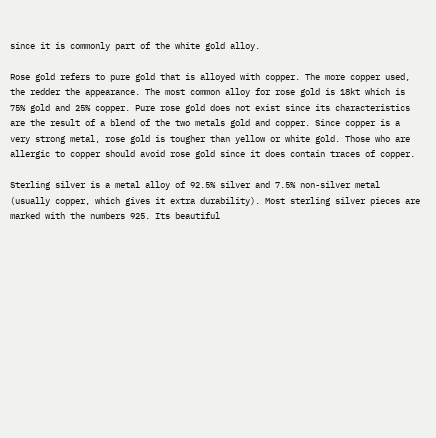since it is commonly part of the white gold alloy.

Rose gold refers to pure gold that is alloyed with copper. The more copper used, the redder the appearance. The most common alloy for rose gold is 18kt which is 75% gold and 25% copper. Pure rose gold does not exist since its characteristics are the result of a blend of the two metals gold and copper. Since copper is a very strong metal, rose gold is tougher than yellow or white gold. Those who are allergic to copper should avoid rose gold since it does contain traces of copper.

Sterling silver is a metal alloy of 92.5% silver and 7.5% non-silver metal (usually copper, which gives it extra durability). Most sterling silver pieces are marked with the numbers 925. Its beautiful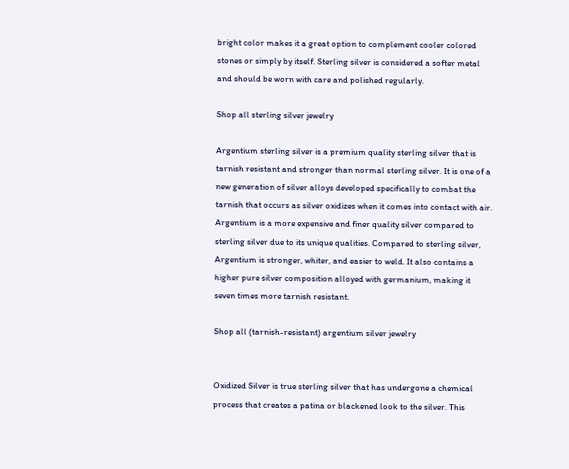bright color makes it a great option to complement cooler colored stones or simply by itself. Sterling silver is considered a softer metal and should be worn with care and polished regularly.

Shop all sterling silver jewelry

Argentium sterling silver is a premium quality sterling silver that is tarnish resistant and stronger than normal sterling silver. It is one of a new generation of silver alloys developed specifically to combat the tarnish that occurs as silver oxidizes when it comes into contact with air. Argentium is a more expensive and finer quality silver compared to sterling silver due to its unique qualities. Compared to sterling silver, Argentium is stronger, whiter, and easier to weld. It also contains a higher pure silver composition alloyed with germanium, making it seven times more tarnish resistant.

Shop all (tarnish-resistant) argentium silver jewelry


Oxidized Silver is true sterling silver that has undergone a chemical process that creates a patina or blackened look to the silver. This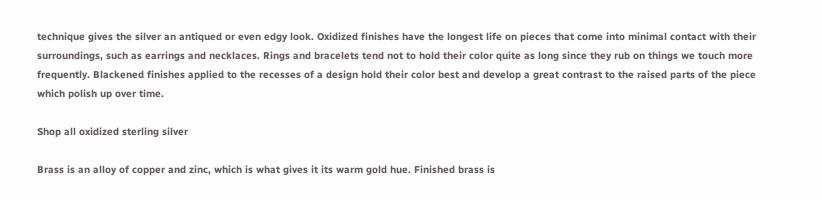technique gives the silver an antiqued or even edgy look. Oxidized finishes have the longest life on pieces that come into minimal contact with their surroundings, such as earrings and necklaces. Rings and bracelets tend not to hold their color quite as long since they rub on things we touch more frequently. Blackened finishes applied to the recesses of a design hold their color best and develop a great contrast to the raised parts of the piece which polish up over time.

Shop all oxidized sterling silver

Brass is an alloy of copper and zinc, which is what gives it its warm gold hue. Finished brass is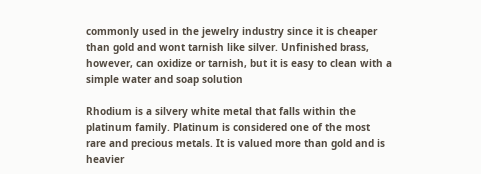commonly used in the jewelry industry since it is cheaper than gold and wont tarnish like silver. Unfinished brass, however, can oxidize or tarnish, but it is easy to clean with a simple water and soap solution

Rhodium is a silvery white metal that falls within the platinum family. Platinum is considered one of the most rare and precious metals. It is valued more than gold and is heavier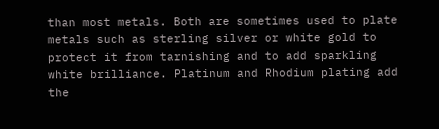than most metals. Both are sometimes used to plate metals such as sterling silver or white gold to protect it from tarnishing and to add sparkling white brilliance. Platinum and Rhodium plating add the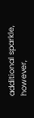additional sparkle, however,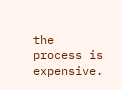the process is expensive.